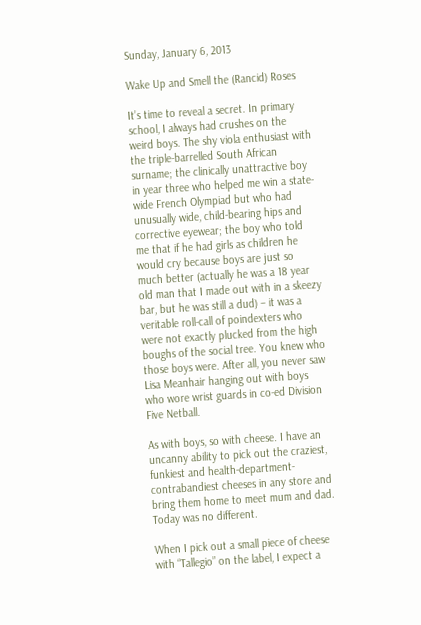Sunday, January 6, 2013

Wake Up and Smell the (Rancid) Roses

It’s time to reveal a secret. In primary school, I always had crushes on the weird boys. The shy viola enthusiast with the triple-barrelled South African surname; the clinically unattractive boy in year three who helped me win a state-wide French Olympiad but who had unusually wide, child-bearing hips and corrective eyewear; the boy who told me that if he had girls as children he would cry because boys are just so much better (actually he was a 18 year old man that I made out with in a skeezy bar, but he was still a dud) – it was a veritable roll-call of poindexters who were not exactly plucked from the high boughs of the social tree. You knew who those boys were. After all, you never saw Lisa Meanhair hanging out with boys who wore wrist guards in co-ed Division Five Netball.

As with boys, so with cheese. I have an uncanny ability to pick out the craziest, funkiest and health-department-contrabandiest cheeses in any store and bring them home to meet mum and dad. Today was no different.

When I pick out a small piece of cheese with “Tallegio” on the label, I expect a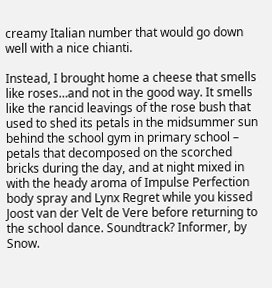creamy Italian number that would go down well with a nice chianti.

Instead, I brought home a cheese that smells like roses…and not in the good way. It smells like the rancid leavings of the rose bush that used to shed its petals in the midsummer sun behind the school gym in primary school – petals that decomposed on the scorched bricks during the day, and at night mixed in with the heady aroma of Impulse Perfection body spray and Lynx Regret while you kissed Joost van der Velt de Vere before returning to the school dance. Soundtrack? Informer, by Snow.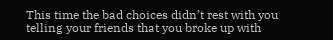This time the bad choices didn’t rest with you telling your friends that you broke up with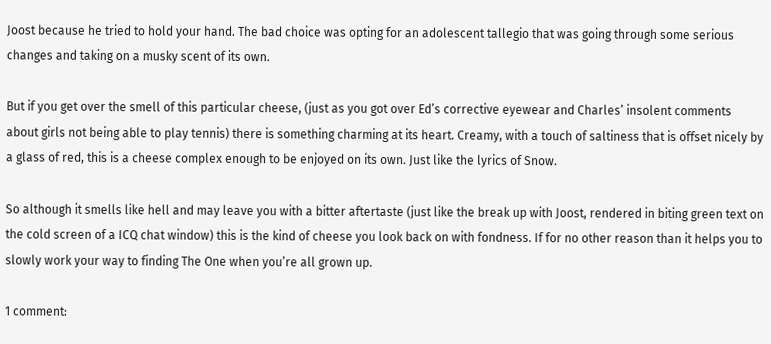Joost because he tried to hold your hand. The bad choice was opting for an adolescent tallegio that was going through some serious changes and taking on a musky scent of its own.

But if you get over the smell of this particular cheese, (just as you got over Ed’s corrective eyewear and Charles’ insolent comments about girls not being able to play tennis) there is something charming at its heart. Creamy, with a touch of saltiness that is offset nicely by a glass of red, this is a cheese complex enough to be enjoyed on its own. Just like the lyrics of Snow.

So although it smells like hell and may leave you with a bitter aftertaste (just like the break up with Joost, rendered in biting green text on the cold screen of a ICQ chat window) this is the kind of cheese you look back on with fondness. If for no other reason than it helps you to slowly work your way to finding The One when you’re all grown up.

1 comment: